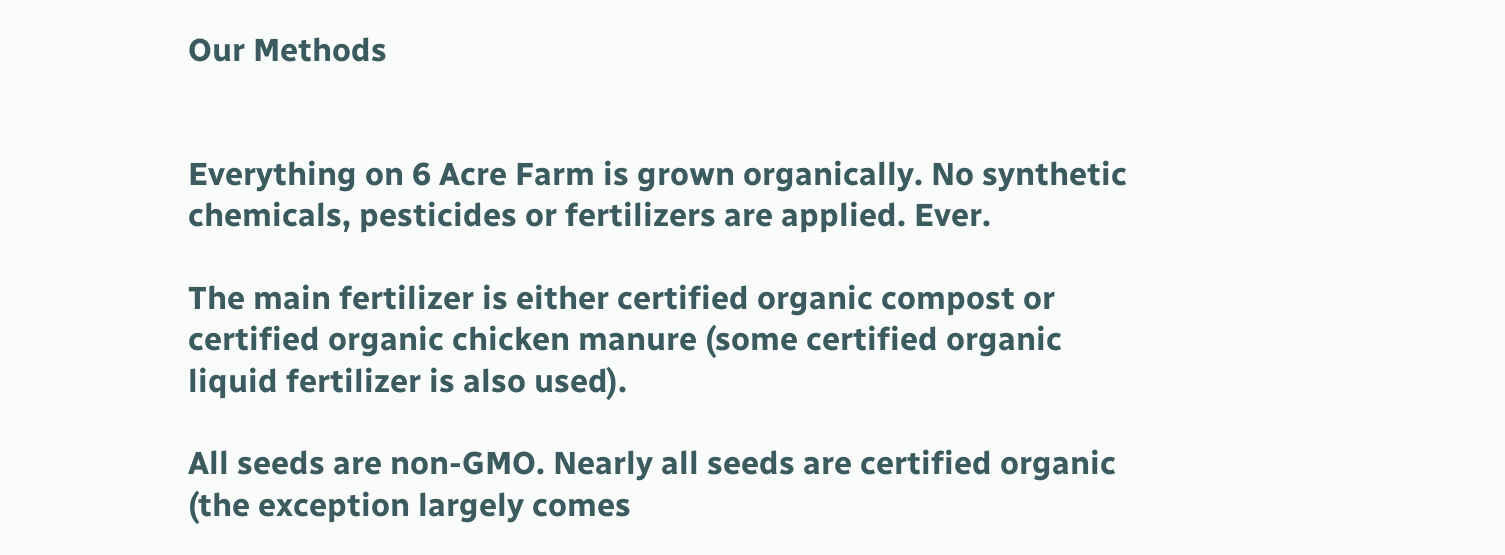Our Methods


Everything on 6 Acre Farm is grown organically. No synthetic chemicals, pesticides or fertilizers are applied. Ever.

The main fertilizer is either certified organic compost or certified organic chicken manure (some certified organic liquid fertilizer is also used).

All seeds are non-GMO. Nearly all seeds are certified organic (the exception largely comes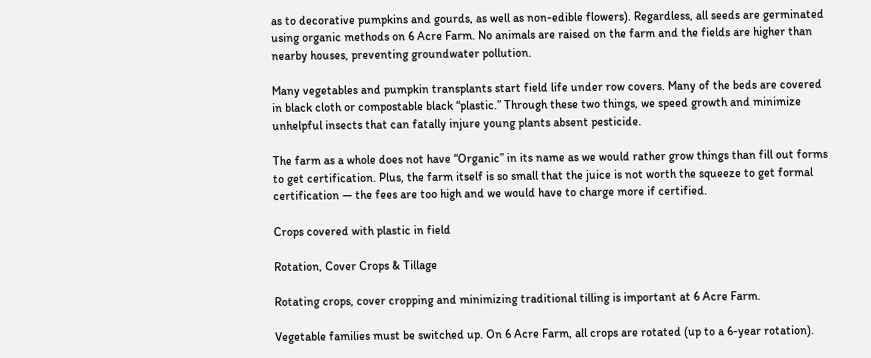as to decorative pumpkins and gourds, as well as non-edible flowers). Regardless, all seeds are germinated using organic methods on 6 Acre Farm. No animals are raised on the farm and the fields are higher than nearby houses, preventing groundwater pollution.

Many vegetables and pumpkin transplants start field life under row covers. Many of the beds are covered in black cloth or compostable black “plastic.” Through these two things, we speed growth and minimize unhelpful insects that can fatally injure young plants absent pesticide.

The farm as a whole does not have “Organic” in its name as we would rather grow things than fill out forms to get certification. Plus, the farm itself is so small that the juice is not worth the squeeze to get formal certification — the fees are too high and we would have to charge more if certified.

Crops covered with plastic in field

Rotation, Cover Crops & Tillage

Rotating crops, cover cropping and minimizing traditional tilling is important at 6 Acre Farm.

Vegetable families must be switched up. On 6 Acre Farm, all crops are rotated (up to a 6-year rotation).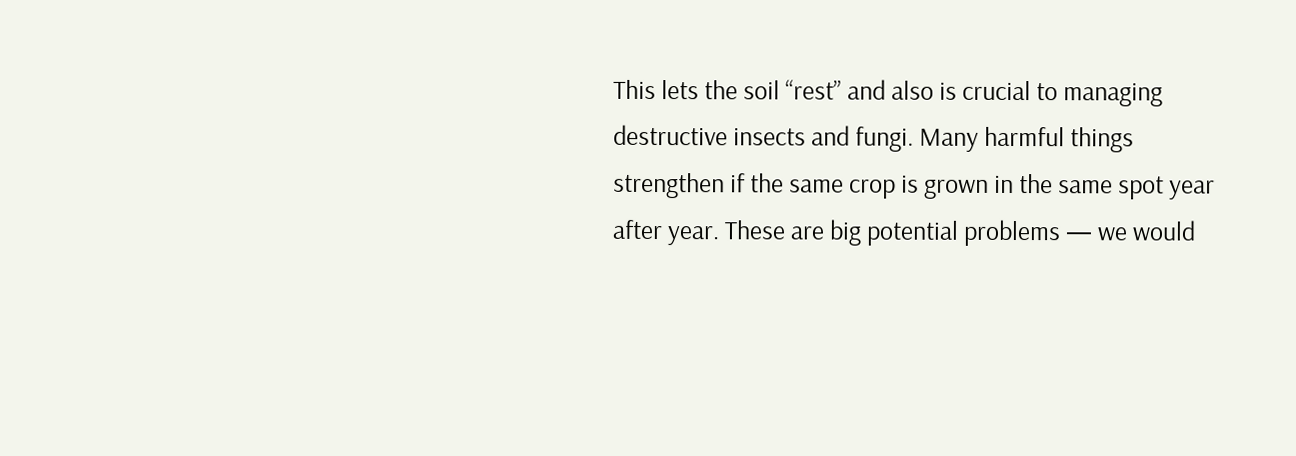This lets the soil “rest” and also is crucial to managing destructive insects and fungi. Many harmful things strengthen if the same crop is grown in the same spot year after year. These are big potential problems — we would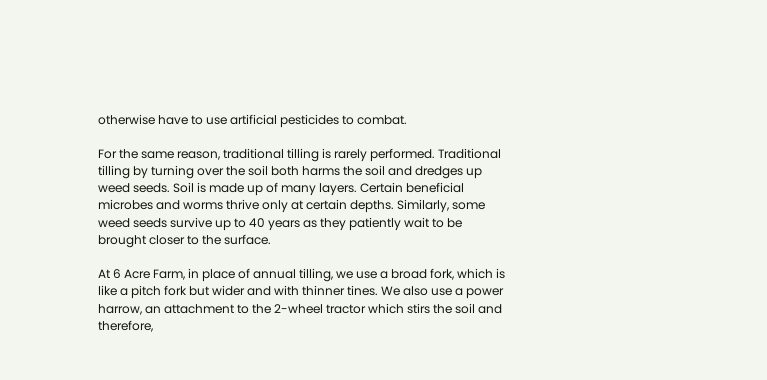otherwise have to use artificial pesticides to combat.

For the same reason, traditional tilling is rarely performed. Traditional tilling by turning over the soil both harms the soil and dredges up weed seeds. Soil is made up of many layers. Certain beneficial microbes and worms thrive only at certain depths. Similarly, some weed seeds survive up to 40 years as they patiently wait to be brought closer to the surface.

At 6 Acre Farm, in place of annual tilling, we use a broad fork, which is like a pitch fork but wider and with thinner tines. We also use a power harrow, an attachment to the 2-wheel tractor which stirs the soil and therefore,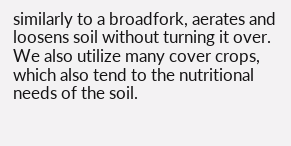similarly to a broadfork, aerates and loosens soil without turning it over. We also utilize many cover crops, which also tend to the nutritional needs of the soil.